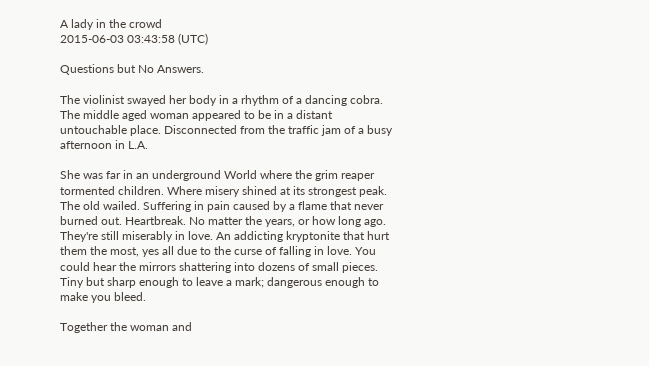A lady in the crowd
2015-06-03 03:43:58 (UTC)

Questions but No Answers.

The violinist swayed her body in a rhythm of a dancing cobra. The middle aged woman appeared to be in a distant untouchable place. Disconnected from the traffic jam of a busy afternoon in L.A.

She was far in an underground World where the grim reaper tormented children. Where misery shined at its strongest peak. The old wailed. Suffering in pain caused by a flame that never burned out. Heartbreak. No matter the years, or how long ago. They're still miserably in love. An addicting kryptonite that hurt them the most, yes all due to the curse of falling in love. You could hear the mirrors shattering into dozens of small pieces. Tiny but sharp enough to leave a mark; dangerous enough to make you bleed.

Together the woman and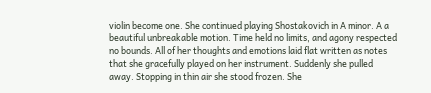violin become one. She continued playing Shostakovich in A minor. A a beautiful unbreakable motion. Time held no limits, and agony respected no bounds. All of her thoughts and emotions laid flat written as notes that she gracefully played on her instrument. Suddenly she pulled away. Stopping in thin air she stood frozen. She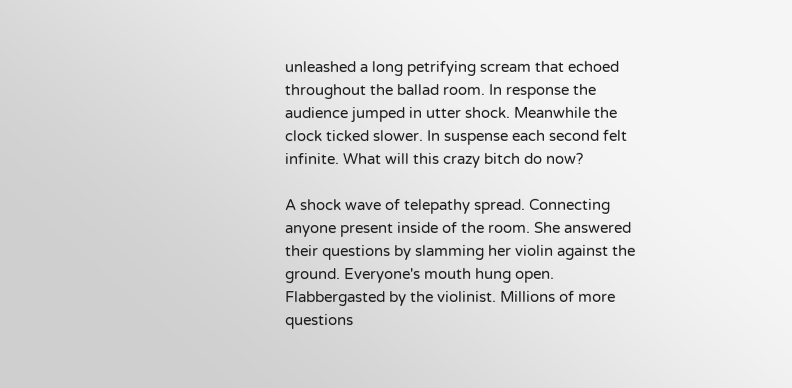unleashed a long petrifying scream that echoed throughout the ballad room. In response the audience jumped in utter shock. Meanwhile the clock ticked slower. In suspense each second felt infinite. What will this crazy bitch do now?

A shock wave of telepathy spread. Connecting anyone present inside of the room. She answered their questions by slamming her violin against the ground. Everyone's mouth hung open. Flabbergasted by the violinist. Millions of more questions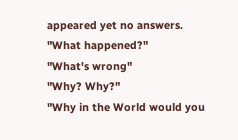appeared yet no answers.
"What happened?"
"What's wrong"
"Why? Why?"
"Why in the World would you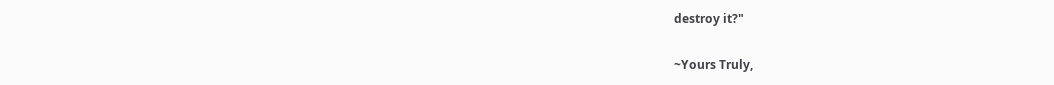destroy it?"

~Yours Truly,